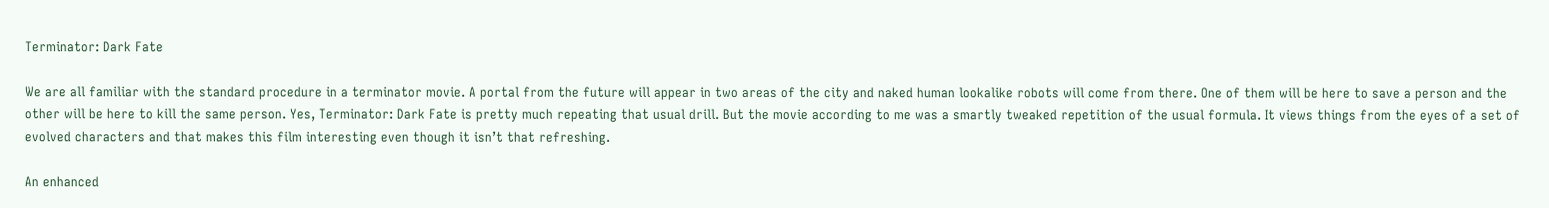Terminator: Dark Fate

We are all familiar with the standard procedure in a terminator movie. A portal from the future will appear in two areas of the city and naked human lookalike robots will come from there. One of them will be here to save a person and the other will be here to kill the same person. Yes, Terminator: Dark Fate is pretty much repeating that usual drill. But the movie according to me was a smartly tweaked repetition of the usual formula. It views things from the eyes of a set of evolved characters and that makes this film interesting even though it isn’t that refreshing.

An enhanced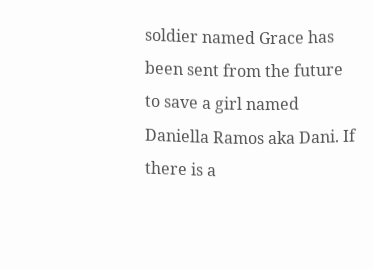soldier named Grace has been sent from the future to save a girl named Daniella Ramos aka Dani. If there is a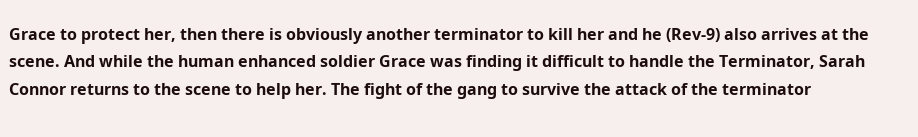Grace to protect her, then there is obviously another terminator to kill her and he (Rev-9) also arrives at the scene. And while the human enhanced soldier Grace was finding it difficult to handle the Terminator, Sarah Connor returns to the scene to help her. The fight of the gang to survive the attack of the terminator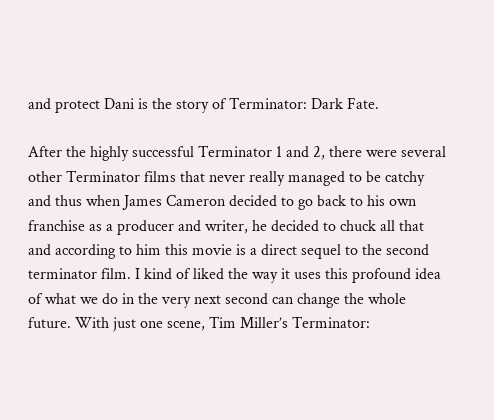and protect Dani is the story of Terminator: Dark Fate.

After the highly successful Terminator 1 and 2, there were several other Terminator films that never really managed to be catchy and thus when James Cameron decided to go back to his own franchise as a producer and writer, he decided to chuck all that and according to him this movie is a direct sequel to the second terminator film. I kind of liked the way it uses this profound idea of what we do in the very next second can change the whole future. With just one scene, Tim Miller’s Terminator: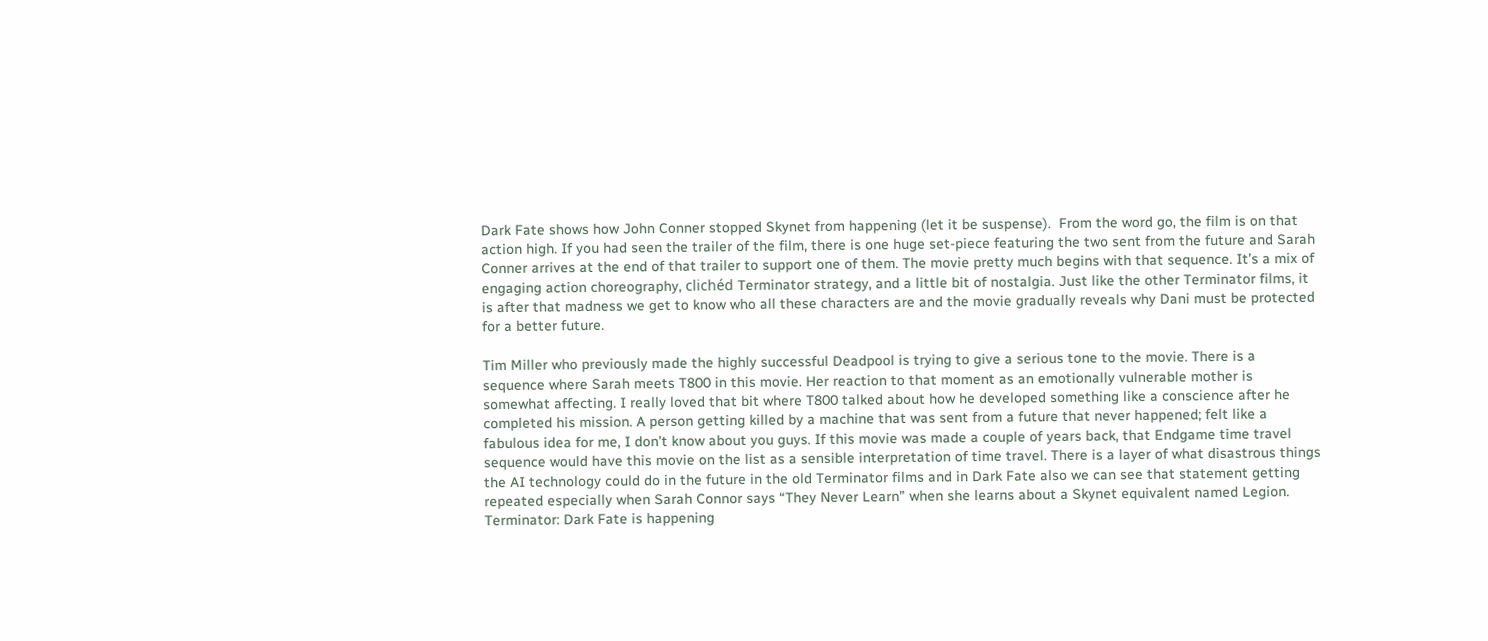Dark Fate shows how John Conner stopped Skynet from happening (let it be suspense).  From the word go, the film is on that action high. If you had seen the trailer of the film, there is one huge set-piece featuring the two sent from the future and Sarah Conner arrives at the end of that trailer to support one of them. The movie pretty much begins with that sequence. It’s a mix of engaging action choreography, clichéd Terminator strategy, and a little bit of nostalgia. Just like the other Terminator films, it is after that madness we get to know who all these characters are and the movie gradually reveals why Dani must be protected for a better future.

Tim Miller who previously made the highly successful Deadpool is trying to give a serious tone to the movie. There is a sequence where Sarah meets T800 in this movie. Her reaction to that moment as an emotionally vulnerable mother is somewhat affecting. I really loved that bit where T800 talked about how he developed something like a conscience after he completed his mission. A person getting killed by a machine that was sent from a future that never happened; felt like a fabulous idea for me, I don’t know about you guys. If this movie was made a couple of years back, that Endgame time travel sequence would have this movie on the list as a sensible interpretation of time travel. There is a layer of what disastrous things the AI technology could do in the future in the old Terminator films and in Dark Fate also we can see that statement getting repeated especially when Sarah Connor says “They Never Learn” when she learns about a Skynet equivalent named Legion. Terminator: Dark Fate is happening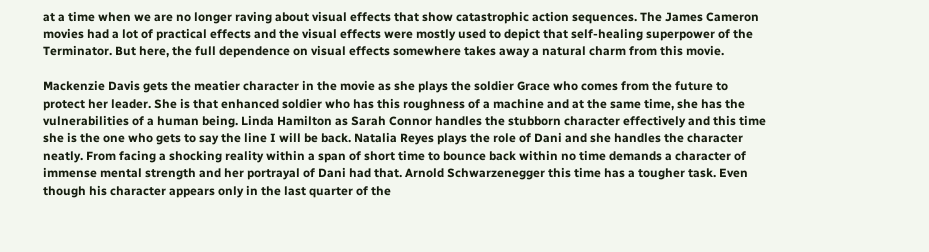at a time when we are no longer raving about visual effects that show catastrophic action sequences. The James Cameron movies had a lot of practical effects and the visual effects were mostly used to depict that self-healing superpower of the Terminator. But here, the full dependence on visual effects somewhere takes away a natural charm from this movie.

Mackenzie Davis gets the meatier character in the movie as she plays the soldier Grace who comes from the future to protect her leader. She is that enhanced soldier who has this roughness of a machine and at the same time, she has the vulnerabilities of a human being. Linda Hamilton as Sarah Connor handles the stubborn character effectively and this time she is the one who gets to say the line I will be back. Natalia Reyes plays the role of Dani and she handles the character neatly. From facing a shocking reality within a span of short time to bounce back within no time demands a character of immense mental strength and her portrayal of Dani had that. Arnold Schwarzenegger this time has a tougher task. Even though his character appears only in the last quarter of the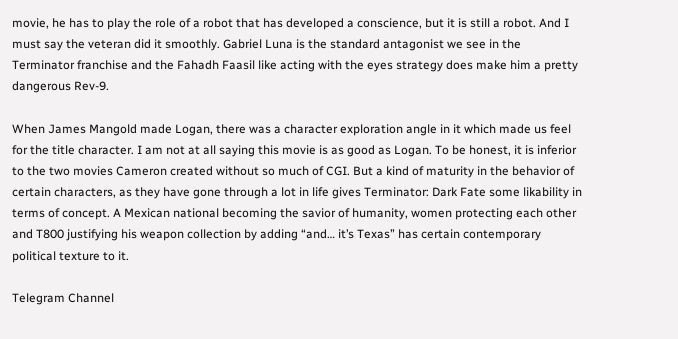movie, he has to play the role of a robot that has developed a conscience, but it is still a robot. And I must say the veteran did it smoothly. Gabriel Luna is the standard antagonist we see in the Terminator franchise and the Fahadh Faasil like acting with the eyes strategy does make him a pretty dangerous Rev-9.

When James Mangold made Logan, there was a character exploration angle in it which made us feel for the title character. I am not at all saying this movie is as good as Logan. To be honest, it is inferior to the two movies Cameron created without so much of CGI. But a kind of maturity in the behavior of certain characters, as they have gone through a lot in life gives Terminator: Dark Fate some likability in terms of concept. A Mexican national becoming the savior of humanity, women protecting each other and T800 justifying his weapon collection by adding “and… it’s Texas” has certain contemporary political texture to it.

Telegram Channel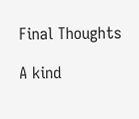Final Thoughts

A kind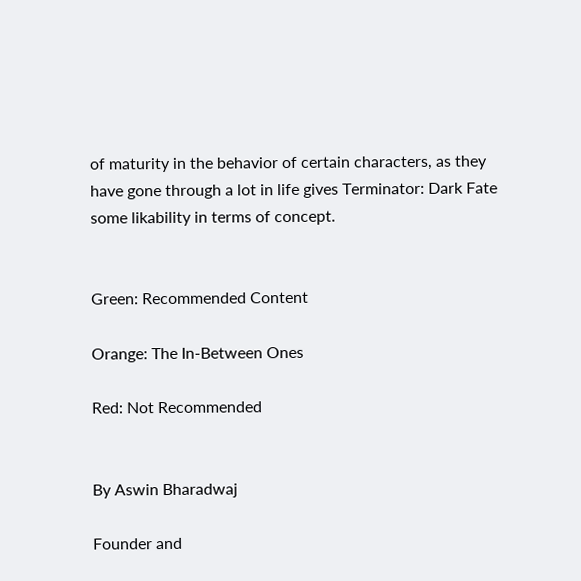of maturity in the behavior of certain characters, as they have gone through a lot in life gives Terminator: Dark Fate some likability in terms of concept.


Green: Recommended Content

Orange: The In-Between Ones

Red: Not Recommended


By Aswin Bharadwaj

Founder and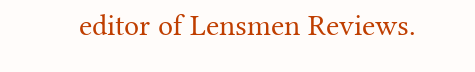editor of Lensmen Reviews.